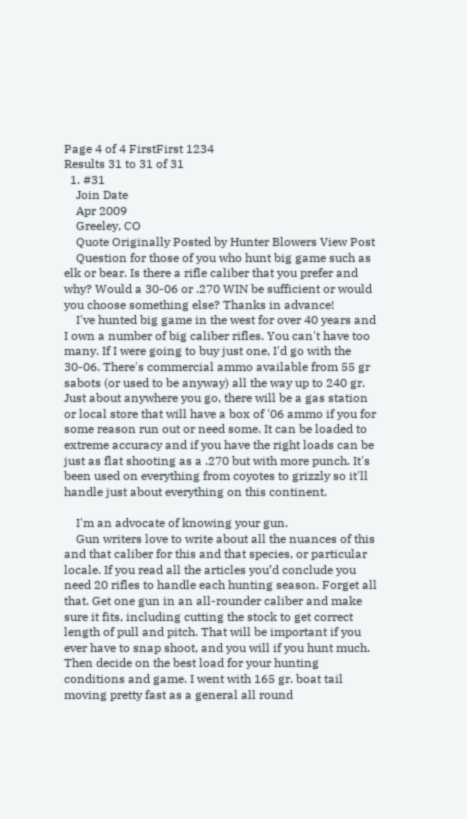Page 4 of 4 FirstFirst 1234
Results 31 to 31 of 31
  1. #31
    Join Date
    Apr 2009
    Greeley, CO
    Quote Originally Posted by Hunter Blowers View Post
    Question for those of you who hunt big game such as elk or bear. Is there a rifle caliber that you prefer and why? Would a 30-06 or .270 WIN be sufficient or would you choose something else? Thanks in advance!
    I've hunted big game in the west for over 40 years and I own a number of big caliber rifles. You can't have too many. If I were going to buy just one, I'd go with the 30-06. There's commercial ammo available from 55 gr sabots (or used to be anyway) all the way up to 240 gr. Just about anywhere you go, there will be a gas station or local store that will have a box of '06 ammo if you for some reason run out or need some. It can be loaded to extreme accuracy and if you have the right loads can be just as flat shooting as a .270 but with more punch. It's been used on everything from coyotes to grizzly so it'll handle just about everything on this continent.

    I'm an advocate of knowing your gun.
    Gun writers love to write about all the nuances of this and that caliber for this and that species, or particular locale. If you read all the articles you’d conclude you need 20 rifles to handle each hunting season. Forget all that. Get one gun in an all-rounder caliber and make sure it fits, including cutting the stock to get correct length of pull and pitch. That will be important if you ever have to snap shoot, and you will if you hunt much. Then decide on the best load for your hunting conditions and game. I went with 165 gr. boat tail moving pretty fast as a general all round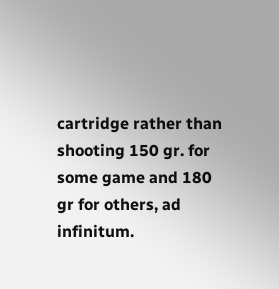cartridge rather than shooting 150 gr. for some game and 180 gr for others, ad infinitum.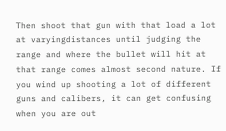Then shoot that gun with that load a lot at varyingdistances until judging the range and where the bullet will hit at that range comes almost second nature. If you wind up shooting a lot of different guns and calibers, it can get confusing when you are out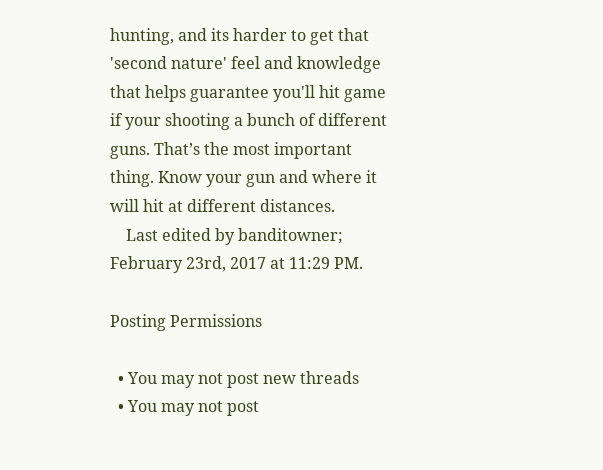hunting, and its harder to get that 'second nature' feel and knowledge that helps guarantee you'll hit game if your shooting a bunch of different guns. That’s the most important thing. Know your gun and where it will hit at different distances.
    Last edited by banditowner; February 23rd, 2017 at 11:29 PM.

Posting Permissions

  • You may not post new threads
  • You may not post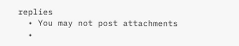replies
  • You may not post attachments
  •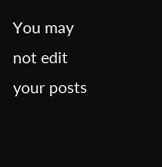You may not edit your posts